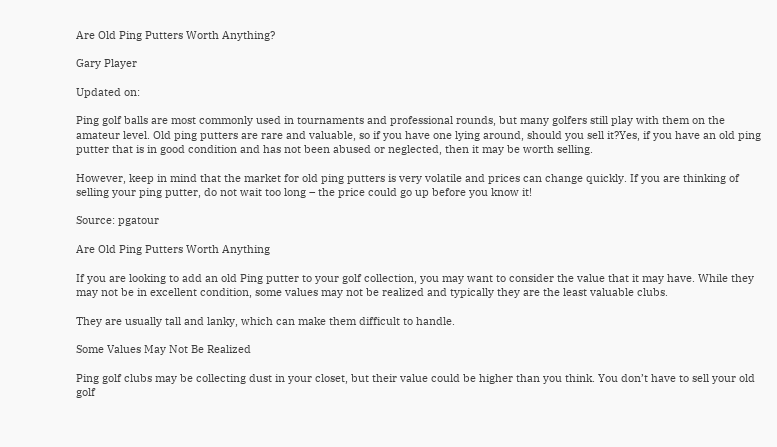Are Old Ping Putters Worth Anything?

Gary Player

Updated on:

Ping golf balls are most commonly used in tournaments and professional rounds, but many golfers still play with them on the amateur level. Old ping putters are rare and valuable, so if you have one lying around, should you sell it?Yes, if you have an old ping putter that is in good condition and has not been abused or neglected, then it may be worth selling.

However, keep in mind that the market for old ping putters is very volatile and prices can change quickly. If you are thinking of selling your ping putter, do not wait too long – the price could go up before you know it!

Source: pgatour

Are Old Ping Putters Worth Anything

If you are looking to add an old Ping putter to your golf collection, you may want to consider the value that it may have. While they may not be in excellent condition, some values may not be realized and typically they are the least valuable clubs.

They are usually tall and lanky, which can make them difficult to handle.

Some Values May Not Be Realized

Ping golf clubs may be collecting dust in your closet, but their value could be higher than you think. You don’t have to sell your old golf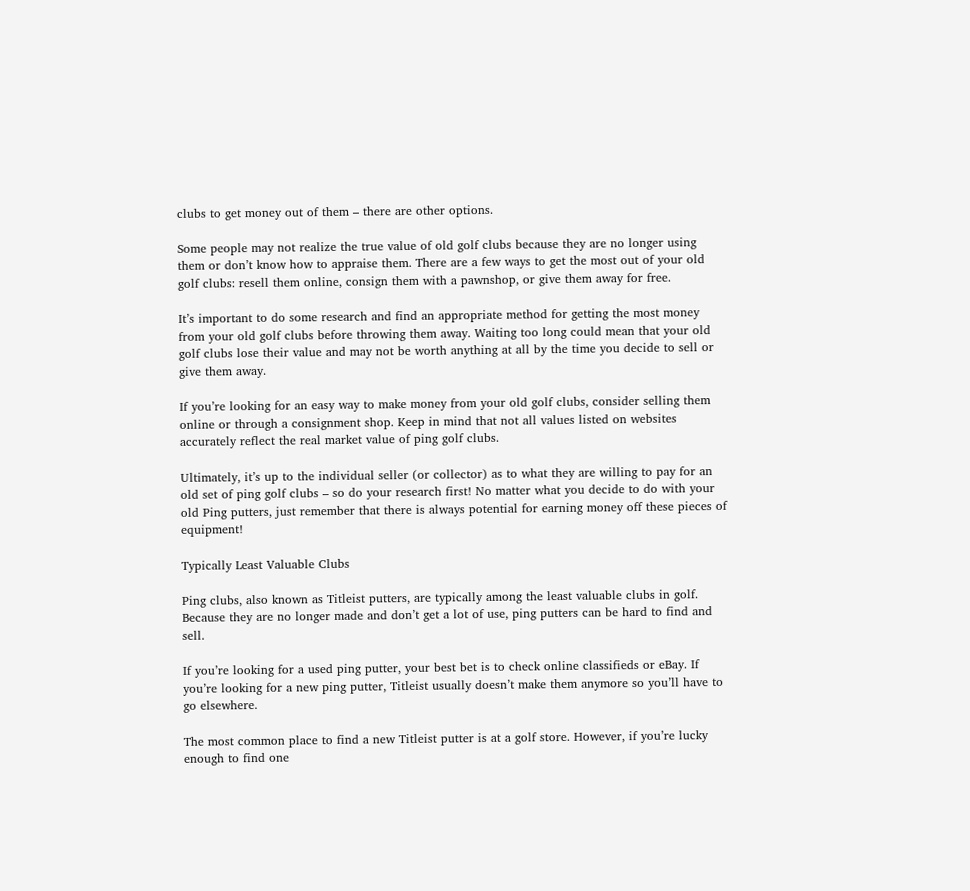clubs to get money out of them – there are other options.

Some people may not realize the true value of old golf clubs because they are no longer using them or don’t know how to appraise them. There are a few ways to get the most out of your old golf clubs: resell them online, consign them with a pawnshop, or give them away for free.

It’s important to do some research and find an appropriate method for getting the most money from your old golf clubs before throwing them away. Waiting too long could mean that your old golf clubs lose their value and may not be worth anything at all by the time you decide to sell or give them away.

If you’re looking for an easy way to make money from your old golf clubs, consider selling them online or through a consignment shop. Keep in mind that not all values listed on websites accurately reflect the real market value of ping golf clubs.

Ultimately, it’s up to the individual seller (or collector) as to what they are willing to pay for an old set of ping golf clubs – so do your research first! No matter what you decide to do with your old Ping putters, just remember that there is always potential for earning money off these pieces of equipment!

Typically Least Valuable Clubs

Ping clubs, also known as Titleist putters, are typically among the least valuable clubs in golf. Because they are no longer made and don’t get a lot of use, ping putters can be hard to find and sell.

If you’re looking for a used ping putter, your best bet is to check online classifieds or eBay. If you’re looking for a new ping putter, Titleist usually doesn’t make them anymore so you’ll have to go elsewhere.

The most common place to find a new Titleist putter is at a golf store. However, if you’re lucky enough to find one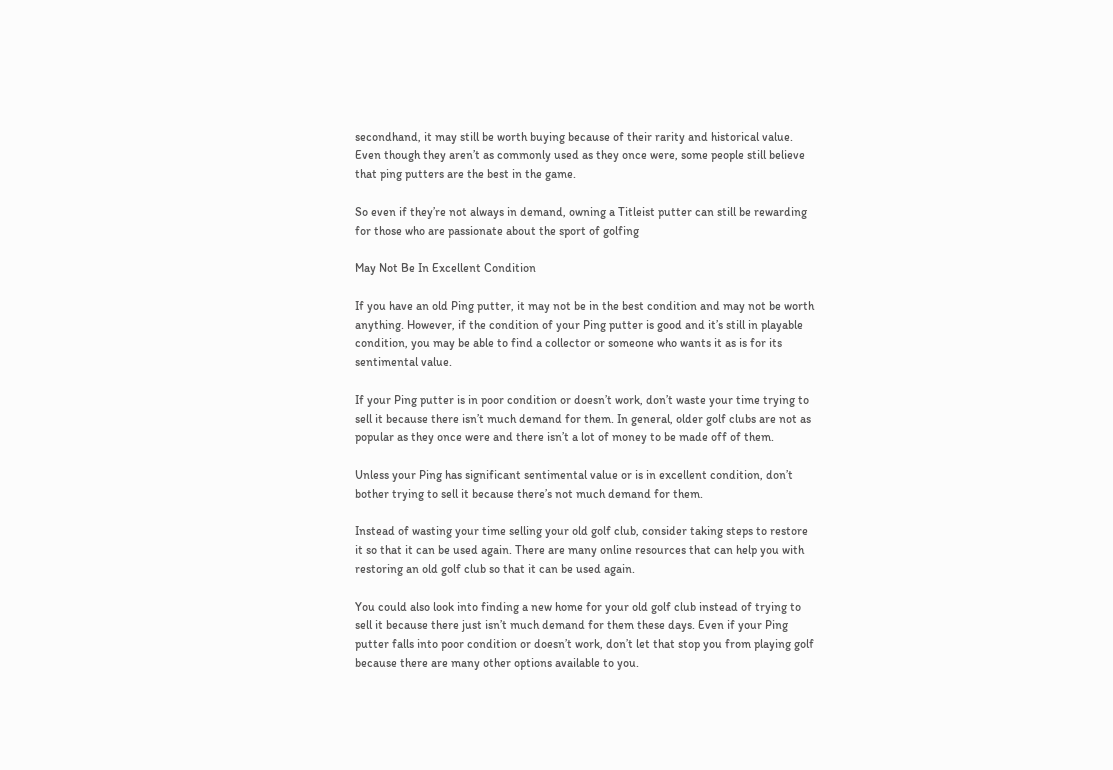secondhand, it may still be worth buying because of their rarity and historical value. Even though they aren’t as commonly used as they once were, some people still believe that ping putters are the best in the game.

So even if they’re not always in demand, owning a Titleist putter can still be rewarding for those who are passionate about the sport of golfing

May Not Be In Excellent Condition

If you have an old Ping putter, it may not be in the best condition and may not be worth anything. However, if the condition of your Ping putter is good and it’s still in playable condition, you may be able to find a collector or someone who wants it as is for its sentimental value.

If your Ping putter is in poor condition or doesn’t work, don’t waste your time trying to sell it because there isn’t much demand for them. In general, older golf clubs are not as popular as they once were and there isn’t a lot of money to be made off of them.

Unless your Ping has significant sentimental value or is in excellent condition, don’t bother trying to sell it because there’s not much demand for them.

Instead of wasting your time selling your old golf club, consider taking steps to restore it so that it can be used again. There are many online resources that can help you with restoring an old golf club so that it can be used again.

You could also look into finding a new home for your old golf club instead of trying to sell it because there just isn’t much demand for them these days. Even if your Ping putter falls into poor condition or doesn’t work, don’t let that stop you from playing golf because there are many other options available to you.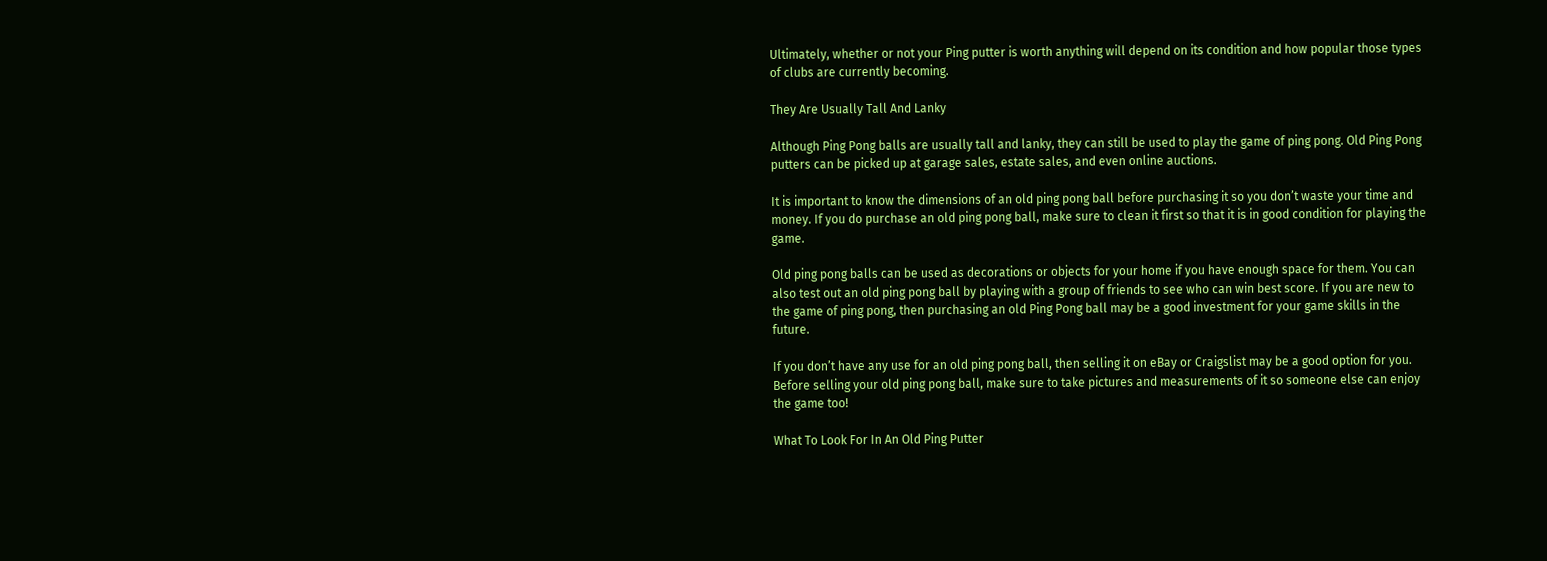Ultimately, whether or not your Ping putter is worth anything will depend on its condition and how popular those types of clubs are currently becoming.

They Are Usually Tall And Lanky

Although Ping Pong balls are usually tall and lanky, they can still be used to play the game of ping pong. Old Ping Pong putters can be picked up at garage sales, estate sales, and even online auctions.

It is important to know the dimensions of an old ping pong ball before purchasing it so you don’t waste your time and money. If you do purchase an old ping pong ball, make sure to clean it first so that it is in good condition for playing the game.

Old ping pong balls can be used as decorations or objects for your home if you have enough space for them. You can also test out an old ping pong ball by playing with a group of friends to see who can win best score. If you are new to the game of ping pong, then purchasing an old Ping Pong ball may be a good investment for your game skills in the future.

If you don’t have any use for an old ping pong ball, then selling it on eBay or Craigslist may be a good option for you. Before selling your old ping pong ball, make sure to take pictures and measurements of it so someone else can enjoy the game too!

What To Look For In An Old Ping Putter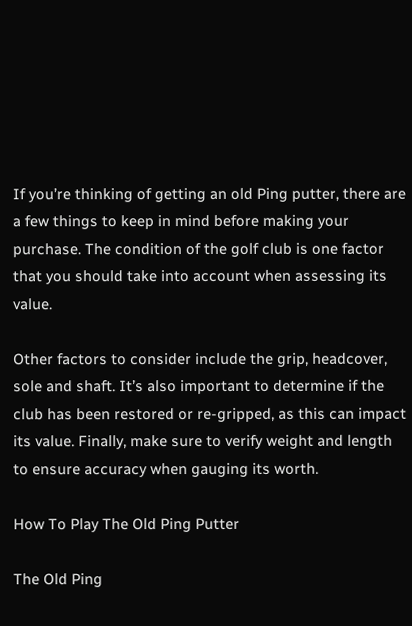If you’re thinking of getting an old Ping putter, there are a few things to keep in mind before making your purchase. The condition of the golf club is one factor that you should take into account when assessing its value.

Other factors to consider include the grip, headcover, sole and shaft. It’s also important to determine if the club has been restored or re-gripped, as this can impact its value. Finally, make sure to verify weight and length to ensure accuracy when gauging its worth.

How To Play The Old Ping Putter

The Old Ping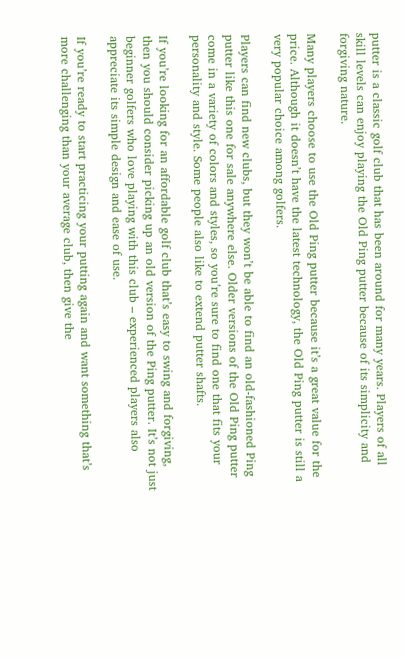putter is a classic golf club that has been around for many years. Players of all skill levels can enjoy playing the Old Ping putter because of its simplicity and forgiving nature.

Many players choose to use the Old Ping putter because it’s a great value for the price. Although it doesn’t have the latest technology, the Old Ping putter is still a very popular choice among golfers.

Players can find new clubs, but they won’t be able to find an old-fashioned Ping putter like this one for sale anywhere else. Older versions of the Old Ping putter come in a variety of colors and styles, so you’re sure to find one that fits your personality and style. Some people also like to extend putter shafts.

If you’re looking for an affordable golf club that’s easy to swing and forgiving, then you should consider picking up an old version of the Ping putter. It’s not just beginner golfers who love playing with this club – experienced players also appreciate its simple design and ease of use.

If you’re ready to start practicing your putting again and want something that’s more challenging than your average club, then give the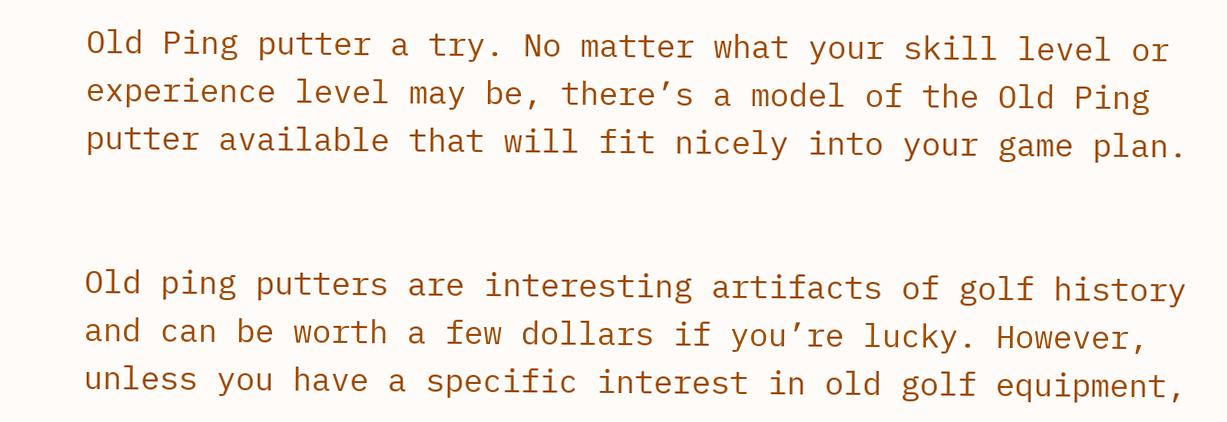Old Ping putter a try. No matter what your skill level or experience level may be, there’s a model of the Old Ping putter available that will fit nicely into your game plan.


Old ping putters are interesting artifacts of golf history and can be worth a few dollars if you’re lucky. However, unless you have a specific interest in old golf equipment,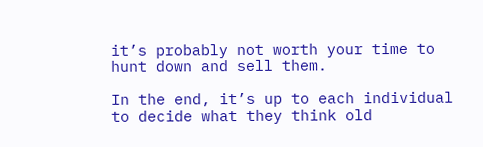it’s probably not worth your time to hunt down and sell them.

In the end, it’s up to each individual to decide what they think old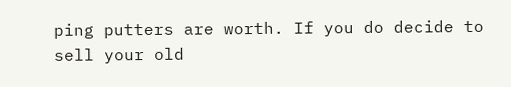ping putters are worth. If you do decide to sell your old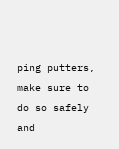ping putters, make sure to do so safely and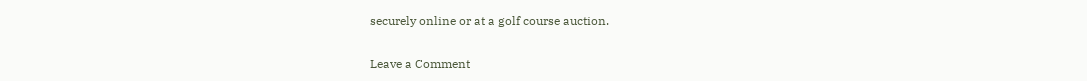securely online or at a golf course auction.

Leave a Comment